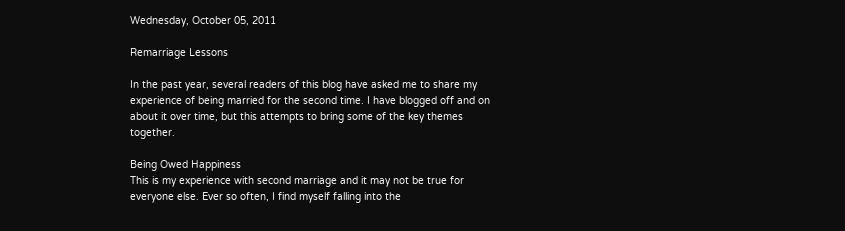Wednesday, October 05, 2011

Remarriage Lessons

In the past year, several readers of this blog have asked me to share my experience of being married for the second time. I have blogged off and on about it over time, but this attempts to bring some of the key themes together.

Being Owed Happiness
This is my experience with second marriage and it may not be true for everyone else. Ever so often, I find myself falling into the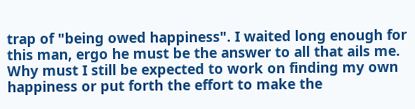trap of "being owed happiness". I waited long enough for this man, ergo he must be the answer to all that ails me. Why must I still be expected to work on finding my own happiness or put forth the effort to make the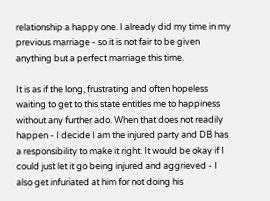relationship a happy one. I already did my time in my previous marriage - so it is not fair to be given anything but a perfect marriage this time.

It is as if the long, frustrating and often hopeless waiting to get to this state entitles me to happiness without any further ado. When that does not readily happen - I decide I am the injured party and DB has a responsibility to make it right. It would be okay if I could just let it go being injured and aggrieved - I also get infuriated at him for not doing his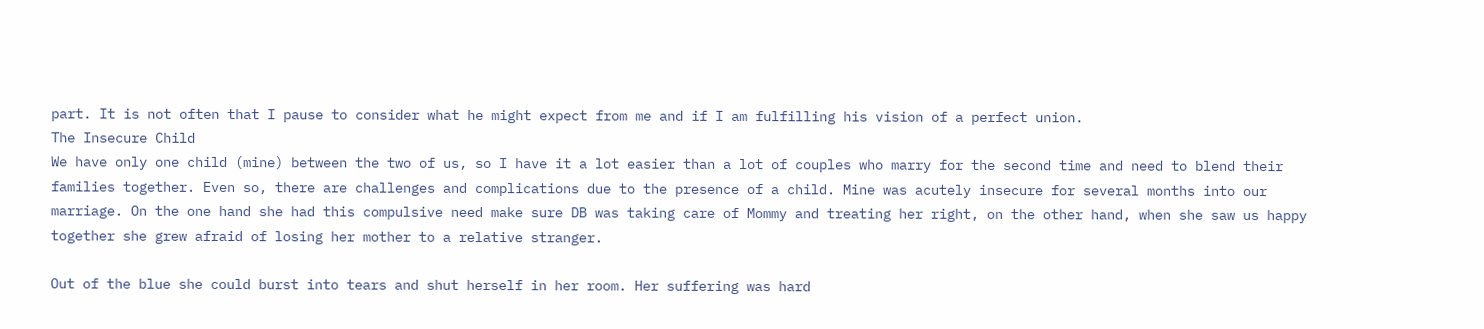part. It is not often that I pause to consider what he might expect from me and if I am fulfilling his vision of a perfect union.
The Insecure Child
We have only one child (mine) between the two of us, so I have it a lot easier than a lot of couples who marry for the second time and need to blend their families together. Even so, there are challenges and complications due to the presence of a child. Mine was acutely insecure for several months into our marriage. On the one hand she had this compulsive need make sure DB was taking care of Mommy and treating her right, on the other hand, when she saw us happy together she grew afraid of losing her mother to a relative stranger.

Out of the blue she could burst into tears and shut herself in her room. Her suffering was hard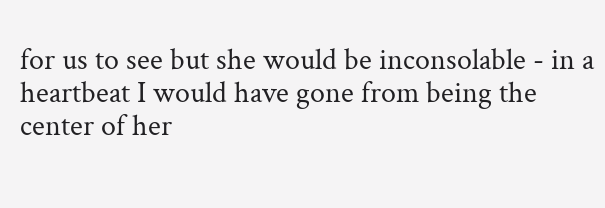for us to see but she would be inconsolable - in a heartbeat I would have gone from being the center of her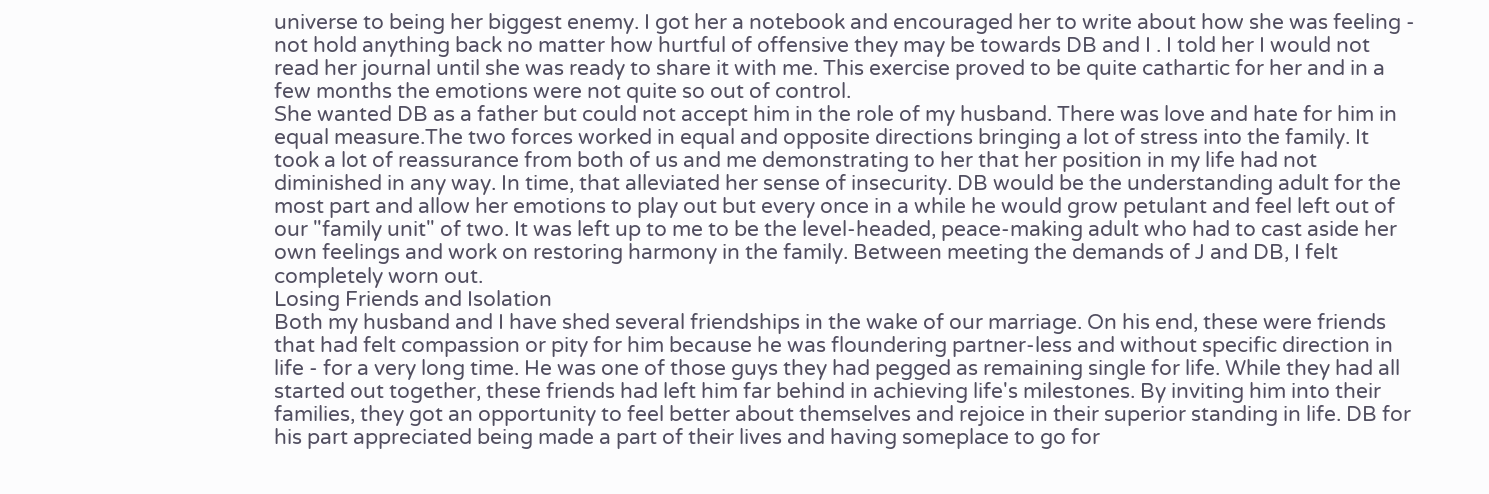universe to being her biggest enemy. I got her a notebook and encouraged her to write about how she was feeling - not hold anything back no matter how hurtful of offensive they may be towards DB and I . I told her I would not read her journal until she was ready to share it with me. This exercise proved to be quite cathartic for her and in a few months the emotions were not quite so out of control.
She wanted DB as a father but could not accept him in the role of my husband. There was love and hate for him in equal measure.The two forces worked in equal and opposite directions bringing a lot of stress into the family. It took a lot of reassurance from both of us and me demonstrating to her that her position in my life had not diminished in any way. In time, that alleviated her sense of insecurity. DB would be the understanding adult for the most part and allow her emotions to play out but every once in a while he would grow petulant and feel left out of our "family unit" of two. It was left up to me to be the level-headed, peace-making adult who had to cast aside her own feelings and work on restoring harmony in the family. Between meeting the demands of J and DB, I felt completely worn out.
Losing Friends and Isolation
Both my husband and I have shed several friendships in the wake of our marriage. On his end, these were friends that had felt compassion or pity for him because he was floundering partner-less and without specific direction in life - for a very long time. He was one of those guys they had pegged as remaining single for life. While they had all started out together, these friends had left him far behind in achieving life's milestones. By inviting him into their families, they got an opportunity to feel better about themselves and rejoice in their superior standing in life. DB for his part appreciated being made a part of their lives and having someplace to go for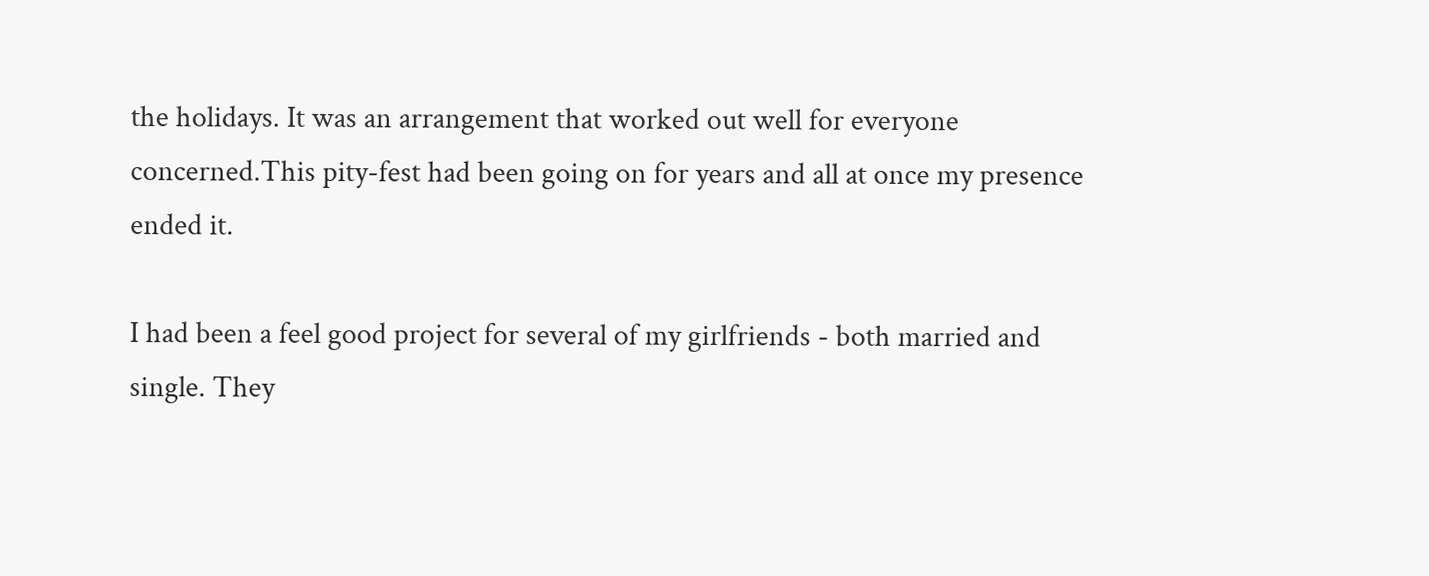the holidays. It was an arrangement that worked out well for everyone concerned.This pity-fest had been going on for years and all at once my presence ended it.

I had been a feel good project for several of my girlfriends - both married and single. They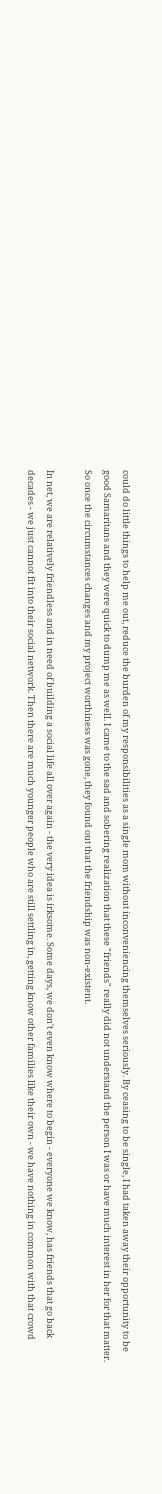could do little things to help me out, reduce the burden of my responsibilities as a single mom without inconveniencing themselves seriously. By ceasing to be single, I had taken away their opportunity to be good Samaritans and they were quick to dump me as well. I came to the sad and sobering realization that these "friends" really did not understand the person I was or have much interest in her for that matter. So once the circumstances changes and my project worthiness was gone, they found out that the friendship was non-existent.

In net, we are relatively friendless and in need of building a social life all over again - the very idea is irksome. Some days, we don't even know where to begin - everyone we know, has friends that go back decades - we just cannot fit into their social network. Then there are much younger people who are still settling in, getting know other families like their own - we have nothing in common with that crowd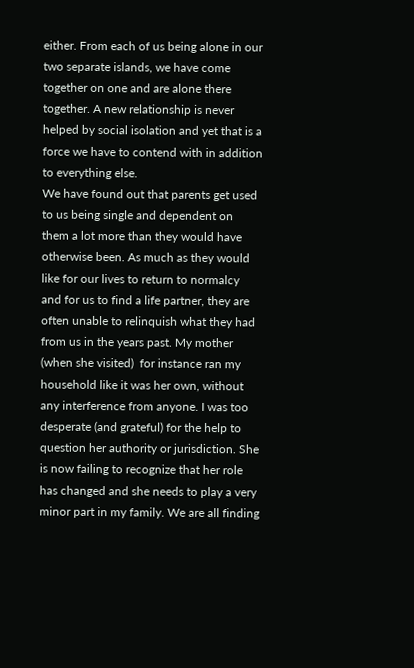either. From each of us being alone in our two separate islands, we have come together on one and are alone there together. A new relationship is never helped by social isolation and yet that is a force we have to contend with in addition to everything else.
We have found out that parents get used to us being single and dependent on them a lot more than they would have otherwise been. As much as they would like for our lives to return to normalcy and for us to find a life partner, they are often unable to relinquish what they had from us in the years past. My mother (when she visited)  for instance ran my household like it was her own, without any interference from anyone. I was too desperate (and grateful) for the help to question her authority or jurisdiction. She is now failing to recognize that her role has changed and she needs to play a very minor part in my family. We are all finding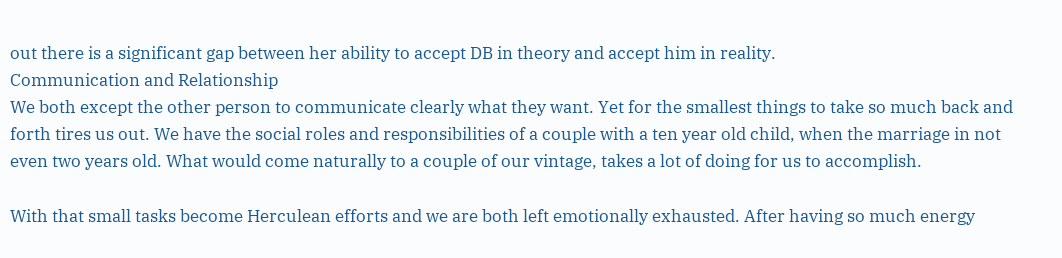out there is a significant gap between her ability to accept DB in theory and accept him in reality.
Communication and Relationship
We both except the other person to communicate clearly what they want. Yet for the smallest things to take so much back and forth tires us out. We have the social roles and responsibilities of a couple with a ten year old child, when the marriage in not even two years old. What would come naturally to a couple of our vintage, takes a lot of doing for us to accomplish.

With that small tasks become Herculean efforts and we are both left emotionally exhausted. After having so much energy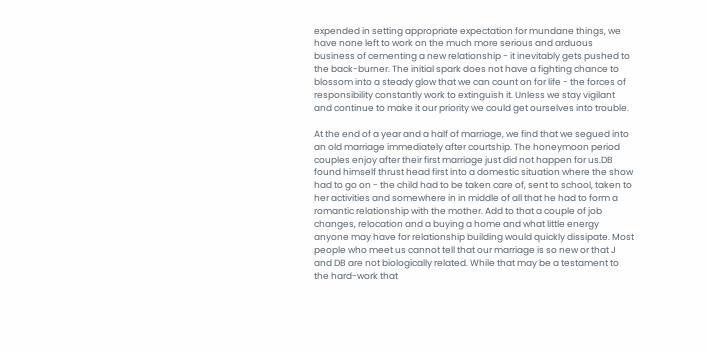expended in setting appropriate expectation for mundane things, we have none left to work on the much more serious and arduous business of cementing a new relationship - it inevitably gets pushed to the back-burner. The initial spark does not have a fighting chance to blossom into a steady glow that we can count on for life - the forces of responsibility constantly work to extinguish it. Unless we stay vigilant and continue to make it our priority we could get ourselves into trouble.

At the end of a year and a half of marriage, we find that we segued into an old marriage immediately after courtship. The honeymoon period couples enjoy after their first marriage just did not happen for us.DB found himself thrust head first into a domestic situation where the show had to go on - the child had to be taken care of, sent to school, taken to her activities and somewhere in in middle of all that he had to form a romantic relationship with the mother. Add to that a couple of job changes, relocation and a buying a home and what little energy anyone may have for relationship building would quickly dissipate. Most people who meet us cannot tell that our marriage is so new or that J and DB are not biologically related. While that may be a testament to the hard-work that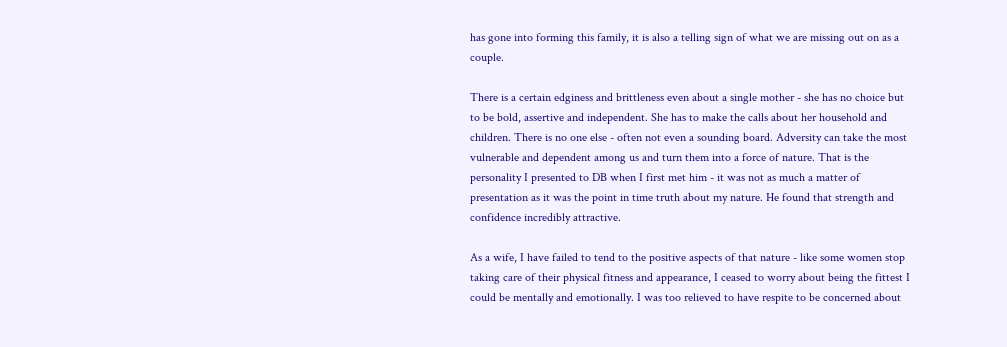has gone into forming this family, it is also a telling sign of what we are missing out on as a couple.

There is a certain edginess and brittleness even about a single mother - she has no choice but to be bold, assertive and independent. She has to make the calls about her household and children. There is no one else - often not even a sounding board. Adversity can take the most vulnerable and dependent among us and turn them into a force of nature. That is the personality I presented to DB when I first met him - it was not as much a matter of presentation as it was the point in time truth about my nature. He found that strength and confidence incredibly attractive.

As a wife, I have failed to tend to the positive aspects of that nature - like some women stop taking care of their physical fitness and appearance, I ceased to worry about being the fittest I could be mentally and emotionally. I was too relieved to have respite to be concerned about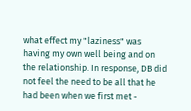what effect my "laziness" was having my own well being and on the relationship. In response, DB did not feel the need to be all that he had been when we first met -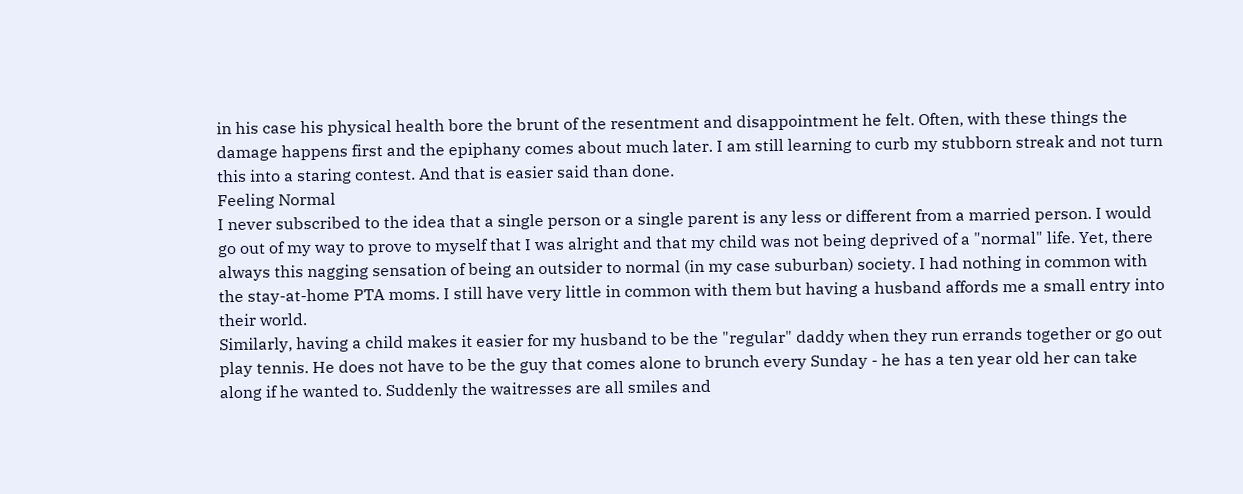in his case his physical health bore the brunt of the resentment and disappointment he felt. Often, with these things the damage happens first and the epiphany comes about much later. I am still learning to curb my stubborn streak and not turn this into a staring contest. And that is easier said than done.
Feeling Normal
I never subscribed to the idea that a single person or a single parent is any less or different from a married person. I would go out of my way to prove to myself that I was alright and that my child was not being deprived of a "normal" life. Yet, there always this nagging sensation of being an outsider to normal (in my case suburban) society. I had nothing in common with the stay-at-home PTA moms. I still have very little in common with them but having a husband affords me a small entry into their world.
Similarly, having a child makes it easier for my husband to be the "regular" daddy when they run errands together or go out play tennis. He does not have to be the guy that comes alone to brunch every Sunday - he has a ten year old her can take along if he wanted to. Suddenly the waitresses are all smiles and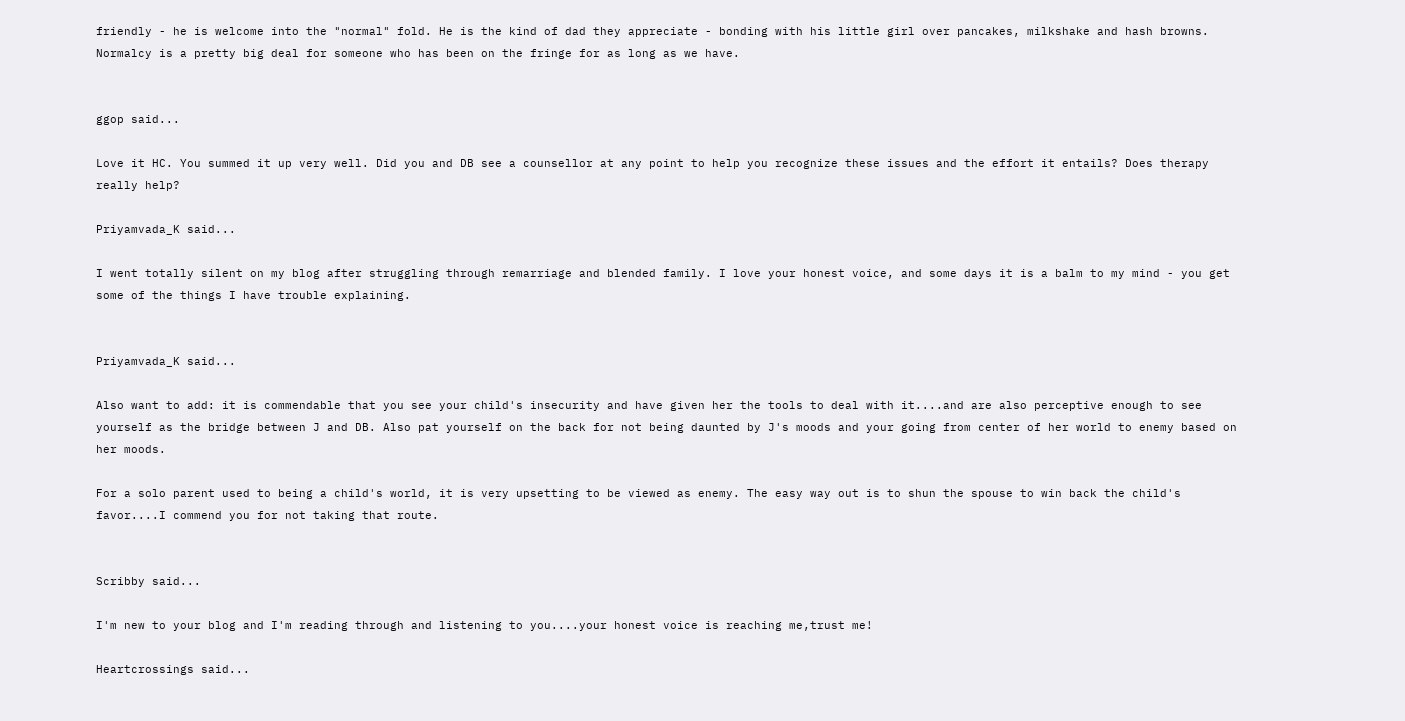friendly - he is welcome into the "normal" fold. He is the kind of dad they appreciate - bonding with his little girl over pancakes, milkshake and hash browns. Normalcy is a pretty big deal for someone who has been on the fringe for as long as we have.


ggop said...

Love it HC. You summed it up very well. Did you and DB see a counsellor at any point to help you recognize these issues and the effort it entails? Does therapy really help?

Priyamvada_K said...

I went totally silent on my blog after struggling through remarriage and blended family. I love your honest voice, and some days it is a balm to my mind - you get some of the things I have trouble explaining.


Priyamvada_K said...

Also want to add: it is commendable that you see your child's insecurity and have given her the tools to deal with it....and are also perceptive enough to see yourself as the bridge between J and DB. Also pat yourself on the back for not being daunted by J's moods and your going from center of her world to enemy based on her moods.

For a solo parent used to being a child's world, it is very upsetting to be viewed as enemy. The easy way out is to shun the spouse to win back the child's favor....I commend you for not taking that route.


Scribby said...

I'm new to your blog and I'm reading through and listening to you....your honest voice is reaching me,trust me!

Heartcrossings said...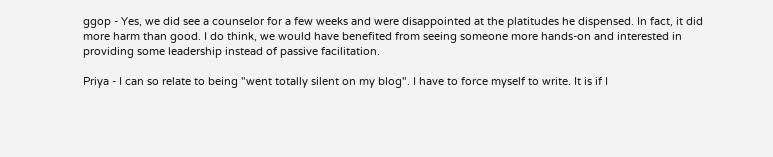ggop - Yes, we did see a counselor for a few weeks and were disappointed at the platitudes he dispensed. In fact, it did more harm than good. I do think, we would have benefited from seeing someone more hands-on and interested in providing some leadership instead of passive facilitation.

Priya - I can so relate to being "went totally silent on my blog". I have to force myself to write. It is if I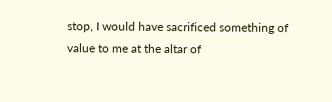stop, I would have sacrificed something of value to me at the altar of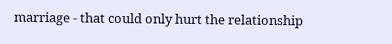marriage - that could only hurt the relationship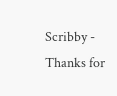Scribby - Thanks for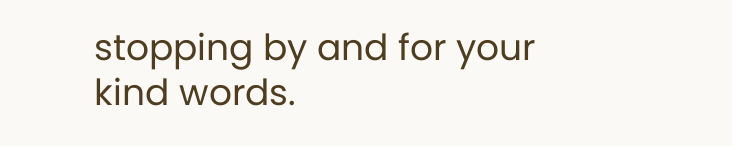stopping by and for your kind words.